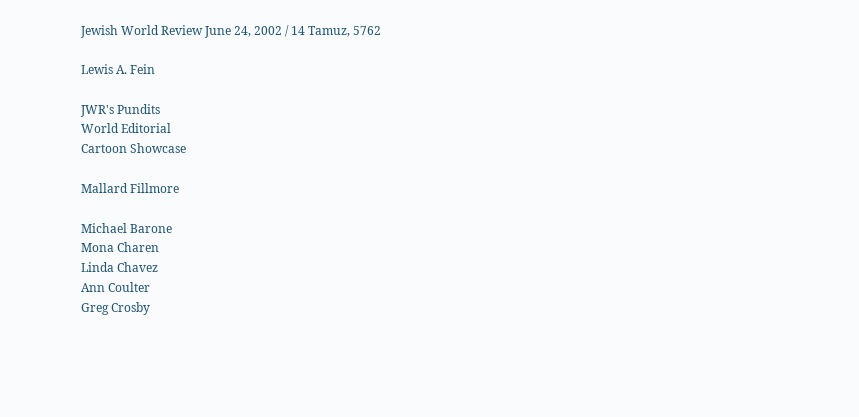Jewish World Review June 24, 2002 / 14 Tamuz, 5762

Lewis A. Fein

JWR's Pundits
World Editorial
Cartoon Showcase

Mallard Fillmore

Michael Barone
Mona Charen
Linda Chavez
Ann Coulter
Greg Crosby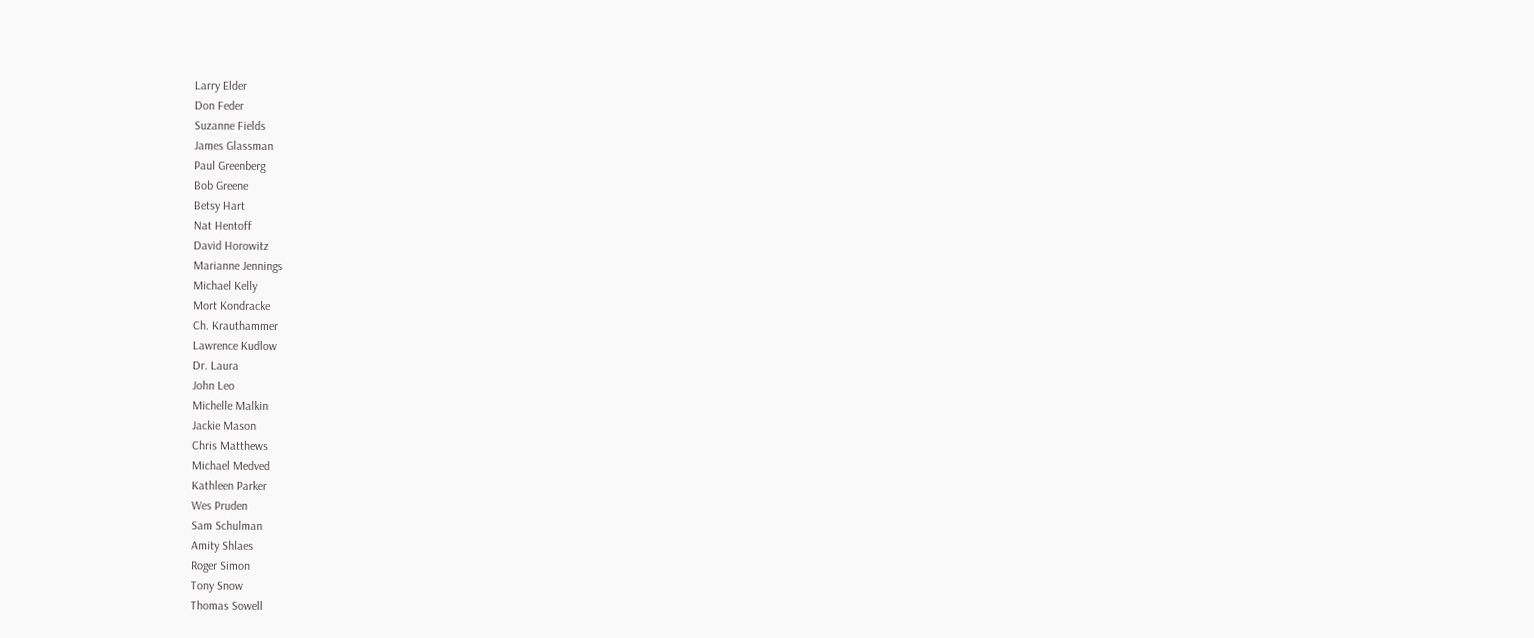Larry Elder
Don Feder
Suzanne Fields
James Glassman
Paul Greenberg
Bob Greene
Betsy Hart
Nat Hentoff
David Horowitz
Marianne Jennings
Michael Kelly
Mort Kondracke
Ch. Krauthammer
Lawrence Kudlow
Dr. Laura
John Leo
Michelle Malkin
Jackie Mason
Chris Matthews
Michael Medved
Kathleen Parker
Wes Pruden
Sam Schulman
Amity Shlaes
Roger Simon
Tony Snow
Thomas Sowell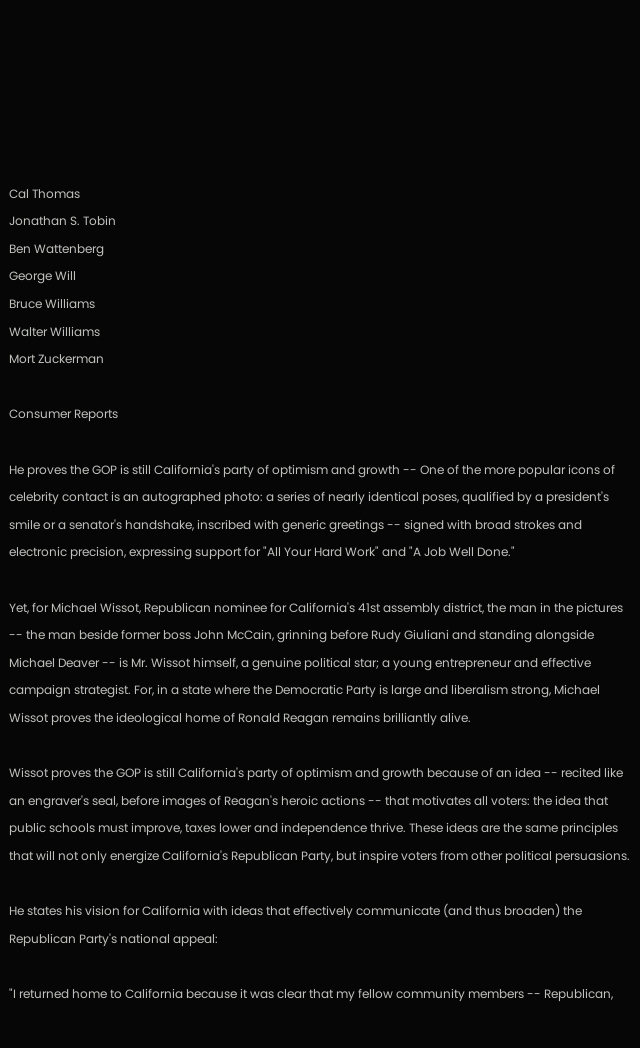Cal Thomas
Jonathan S. Tobin
Ben Wattenberg
George Will
Bruce Williams
Walter Williams
Mort Zuckerman

Consumer Reports

He proves the GOP is still California's party of optimism and growth -- One of the more popular icons of celebrity contact is an autographed photo: a series of nearly identical poses, qualified by a president's smile or a senator's handshake, inscribed with generic greetings -- signed with broad strokes and electronic precision, expressing support for "All Your Hard Work" and "A Job Well Done."

Yet, for Michael Wissot, Republican nominee for California's 41st assembly district, the man in the pictures -- the man beside former boss John McCain, grinning before Rudy Giuliani and standing alongside Michael Deaver -- is Mr. Wissot himself, a genuine political star; a young entrepreneur and effective campaign strategist. For, in a state where the Democratic Party is large and liberalism strong, Michael Wissot proves the ideological home of Ronald Reagan remains brilliantly alive.

Wissot proves the GOP is still California's party of optimism and growth because of an idea -- recited like an engraver's seal, before images of Reagan's heroic actions -- that motivates all voters: the idea that public schools must improve, taxes lower and independence thrive. These ideas are the same principles that will not only energize California's Republican Party, but inspire voters from other political persuasions.

He states his vision for California with ideas that effectively communicate (and thus broaden) the Republican Party's national appeal:

"I returned home to California because it was clear that my fellow community members -- Republican,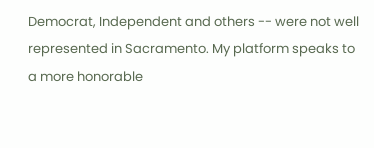Democrat, Independent and others -- were not well represented in Sacramento. My platform speaks to a more honorable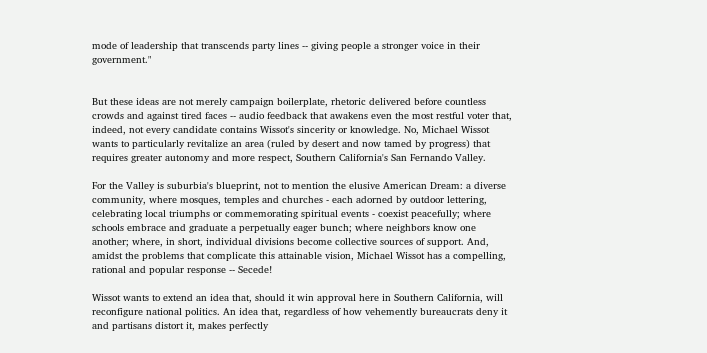mode of leadership that transcends party lines -- giving people a stronger voice in their government."


But these ideas are not merely campaign boilerplate, rhetoric delivered before countless crowds and against tired faces -- audio feedback that awakens even the most restful voter that, indeed, not every candidate contains Wissot's sincerity or knowledge. No, Michael Wissot wants to particularly revitalize an area (ruled by desert and now tamed by progress) that requires greater autonomy and more respect, Southern California's San Fernando Valley.

For the Valley is suburbia's blueprint, not to mention the elusive American Dream: a diverse community, where mosques, temples and churches - each adorned by outdoor lettering, celebrating local triumphs or commemorating spiritual events - coexist peacefully; where schools embrace and graduate a perpetually eager bunch; where neighbors know one another; where, in short, individual divisions become collective sources of support. And, amidst the problems that complicate this attainable vision, Michael Wissot has a compelling, rational and popular response -- Secede!

Wissot wants to extend an idea that, should it win approval here in Southern California, will reconfigure national politics. An idea that, regardless of how vehemently bureaucrats deny it and partisans distort it, makes perfectly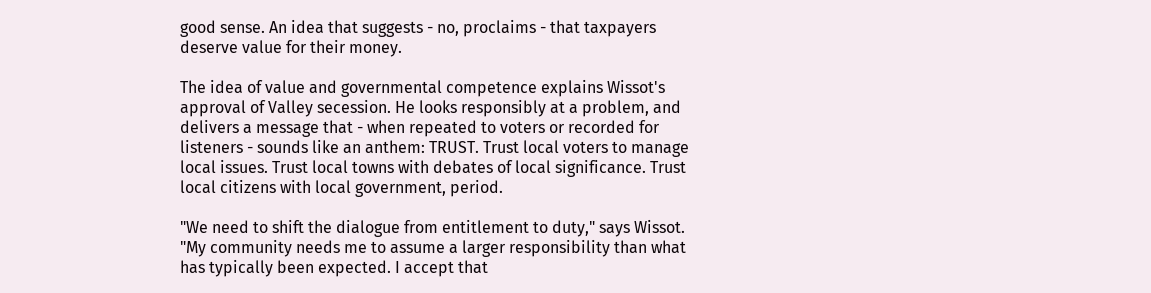good sense. An idea that suggests - no, proclaims - that taxpayers deserve value for their money.

The idea of value and governmental competence explains Wissot's approval of Valley secession. He looks responsibly at a problem, and delivers a message that - when repeated to voters or recorded for listeners - sounds like an anthem: TRUST. Trust local voters to manage local issues. Trust local towns with debates of local significance. Trust local citizens with local government, period.

"We need to shift the dialogue from entitlement to duty," says Wissot. "My community needs me to assume a larger responsibility than what has typically been expected. I accept that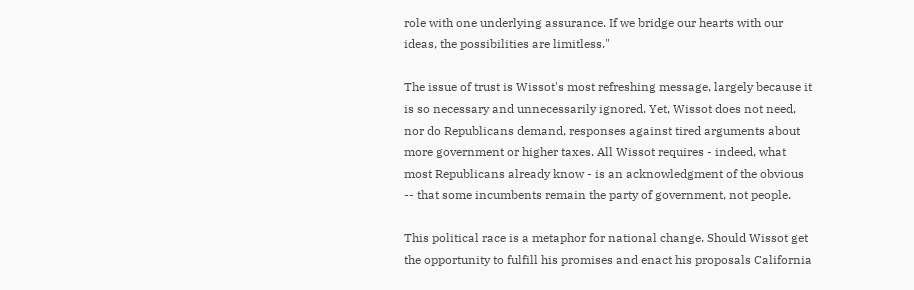role with one underlying assurance. If we bridge our hearts with our ideas, the possibilities are limitless."

The issue of trust is Wissot's most refreshing message, largely because it is so necessary and unnecessarily ignored. Yet, Wissot does not need, nor do Republicans demand, responses against tired arguments about more government or higher taxes. All Wissot requires - indeed, what most Republicans already know - is an acknowledgment of the obvious -- that some incumbents remain the party of government, not people.

This political race is a metaphor for national change. Should Wissot get the opportunity to fulfill his promises and enact his proposals California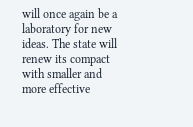will once again be a laboratory for new ideas. The state will renew its compact with smaller and more effective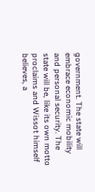government. The state will embrace economic mobility and personal security. The state will be, like its own motto proclaims and Wissot himself believes, a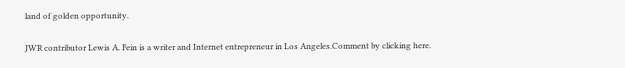land of golden opportunity.

JWR contributor Lewis A. Fein is a writer and Internet entrepreneur in Los Angeles.Comment by clicking here.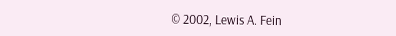© 2002, Lewis A. Fein